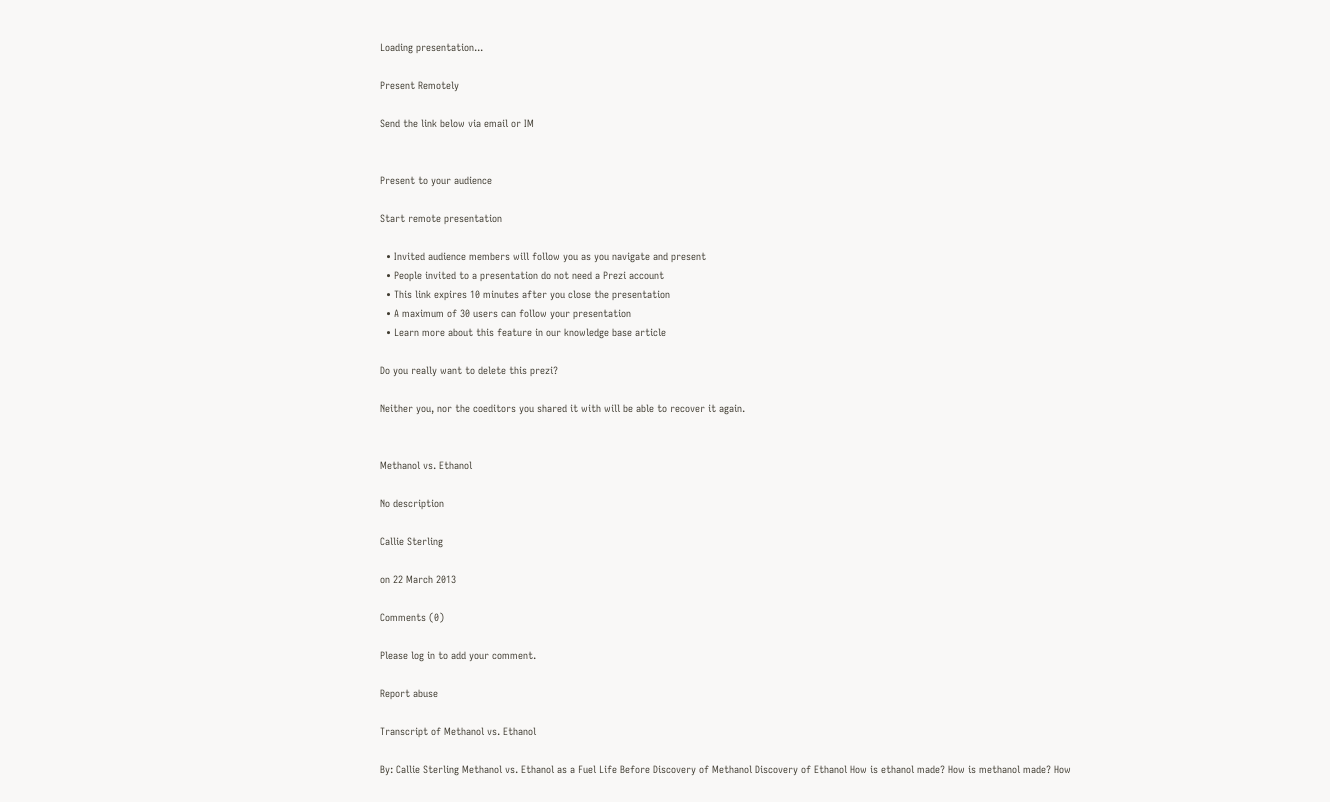Loading presentation...

Present Remotely

Send the link below via email or IM


Present to your audience

Start remote presentation

  • Invited audience members will follow you as you navigate and present
  • People invited to a presentation do not need a Prezi account
  • This link expires 10 minutes after you close the presentation
  • A maximum of 30 users can follow your presentation
  • Learn more about this feature in our knowledge base article

Do you really want to delete this prezi?

Neither you, nor the coeditors you shared it with will be able to recover it again.


Methanol vs. Ethanol

No description

Callie Sterling

on 22 March 2013

Comments (0)

Please log in to add your comment.

Report abuse

Transcript of Methanol vs. Ethanol

By: Callie Sterling Methanol vs. Ethanol as a Fuel Life Before Discovery of Methanol Discovery of Ethanol How is ethanol made? How is methanol made? How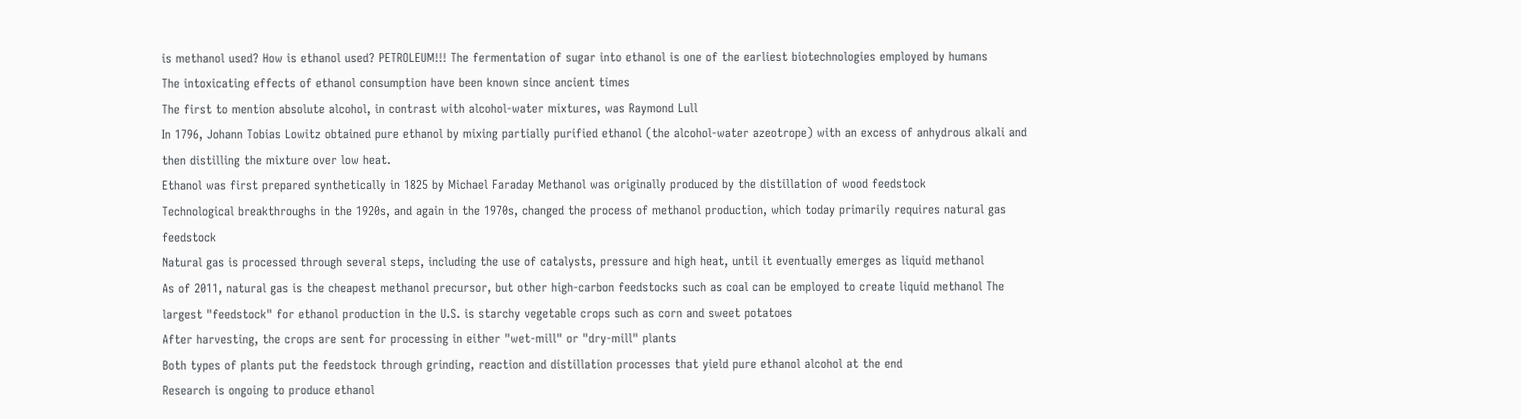is methanol used? How is ethanol used? PETROLEUM!!! The fermentation of sugar into ethanol is one of the earliest biotechnologies employed by humans
The intoxicating effects of ethanol consumption have been known since ancient times
The first to mention absolute alcohol, in contrast with alcohol-water mixtures, was Raymond Lull
In 1796, Johann Tobias Lowitz obtained pure ethanol by mixing partially purified ethanol (the alcohol-water azeotrope) with an excess of anhydrous alkali and then distilling the mixture over low heat.
Ethanol was first prepared synthetically in 1825 by Michael Faraday Methanol was originally produced by the distillation of wood feedstock
Technological breakthroughs in the 1920s, and again in the 1970s, changed the process of methanol production, which today primarily requires natural gas feedstock
Natural gas is processed through several steps, including the use of catalysts, pressure and high heat, until it eventually emerges as liquid methanol
As of 2011, natural gas is the cheapest methanol precursor, but other high-carbon feedstocks such as coal can be employed to create liquid methanol The largest "feedstock" for ethanol production in the U.S. is starchy vegetable crops such as corn and sweet potatoes
After harvesting, the crops are sent for processing in either "wet-mill" or "dry-mill" plants
Both types of plants put the feedstock through grinding, reaction and distillation processes that yield pure ethanol alcohol at the end
Research is ongoing to produce ethanol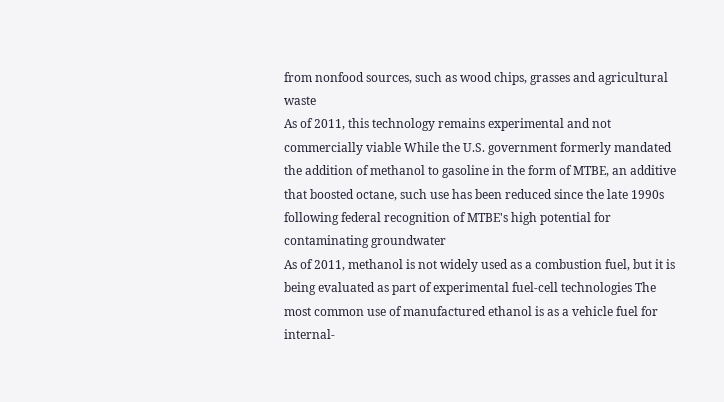from nonfood sources, such as wood chips, grasses and agricultural waste
As of 2011, this technology remains experimental and not commercially viable While the U.S. government formerly mandated the addition of methanol to gasoline in the form of MTBE, an additive that boosted octane, such use has been reduced since the late 1990s following federal recognition of MTBE's high potential for contaminating groundwater
As of 2011, methanol is not widely used as a combustion fuel, but it is being evaluated as part of experimental fuel-cell technologies The most common use of manufactured ethanol is as a vehicle fuel for internal-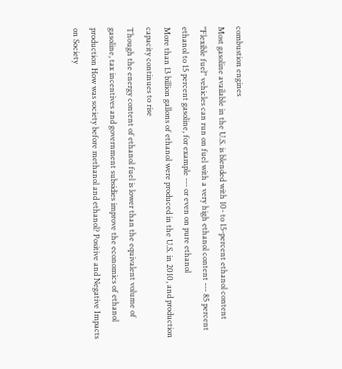combustion engines
Most gasoline available in the U.S. is blended with 10- to 15-percent ethanol content
"Flexible fuel" vehicles can run on fuel with a very high ethanol content --- 85 percent ethanol to 15 percent gasoline, for example --- or even on pure ethanol
More than 13 billion gallons of ethanol were produced in the U.S. in 2010, and production capacity continues to rise
Though the energy content of ethanol fuel is lower than the equivalent volume of gasoline, tax incentives and government subsidies improve the economics of ethanol production How was society before methanol and ethanol? Positive and Negative Impacts on Society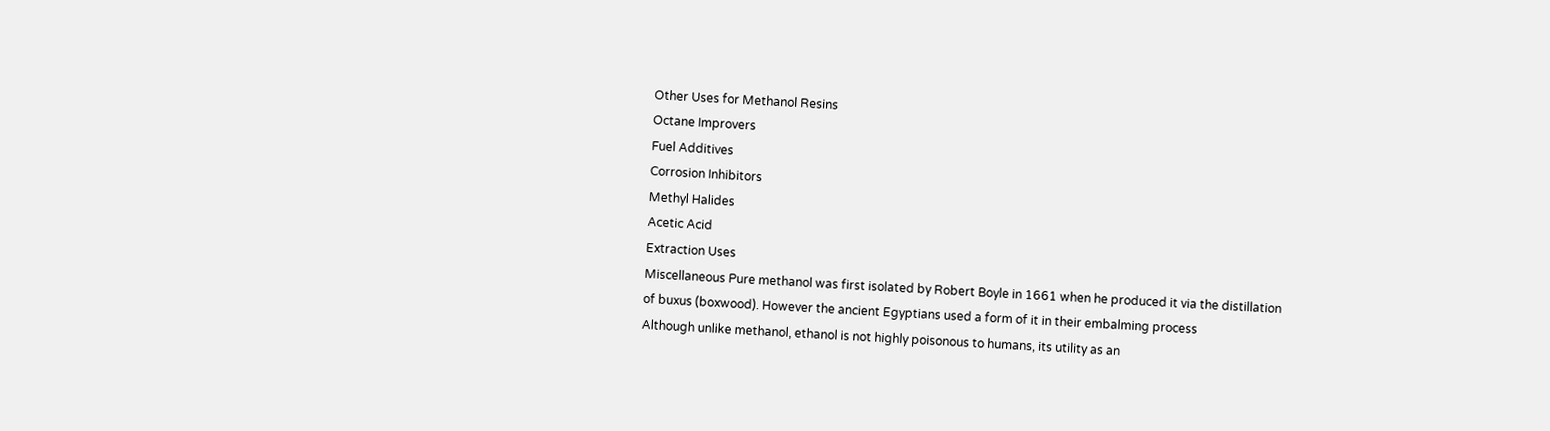Other Uses for Methanol Resins
Octane Improvers
Fuel Additives
Corrosion Inhibitors
Methyl Halides
Acetic Acid
Extraction Uses
Miscellaneous Pure methanol was first isolated by Robert Boyle in 1661 when he produced it via the distillation of buxus (boxwood). However the ancient Egyptians used a form of it in their embalming process
Although unlike methanol, ethanol is not highly poisonous to humans, its utility as an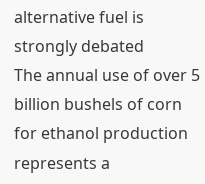alternative fuel is strongly debated
The annual use of over 5 billion bushels of corn for ethanol production represents a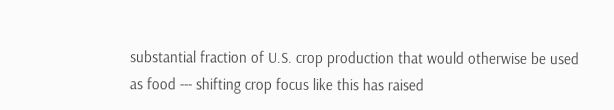substantial fraction of U.S. crop production that would otherwise be used as food --- shifting crop focus like this has raised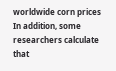worldwide corn prices
In addition, some researchers calculate that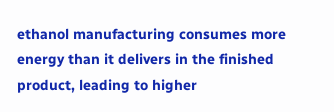ethanol manufacturing consumes more energy than it delivers in the finished product, leading to higher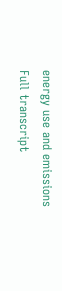energy use and emissions
Full transcript